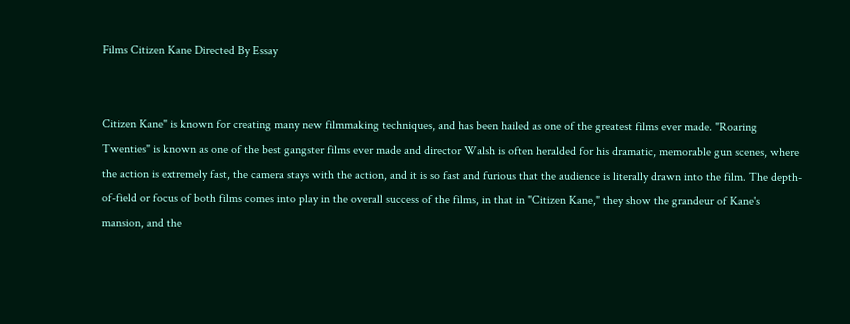Films Citizen Kane Directed By Essay


Citizen Kane" is known for creating many new filmmaking techniques, and has been hailed as one of the greatest films ever made. "Roaring Twenties" is known as one of the best gangster films ever made and director Walsh is often heralded for his dramatic, memorable gun scenes, where the action is extremely fast, the camera stays with the action, and it is so fast and furious that the audience is literally drawn into the film. The depth-of-field or focus of both films comes into play in the overall success of the films, in that in "Citizen Kane," they show the grandeur of Kane's mansion, and the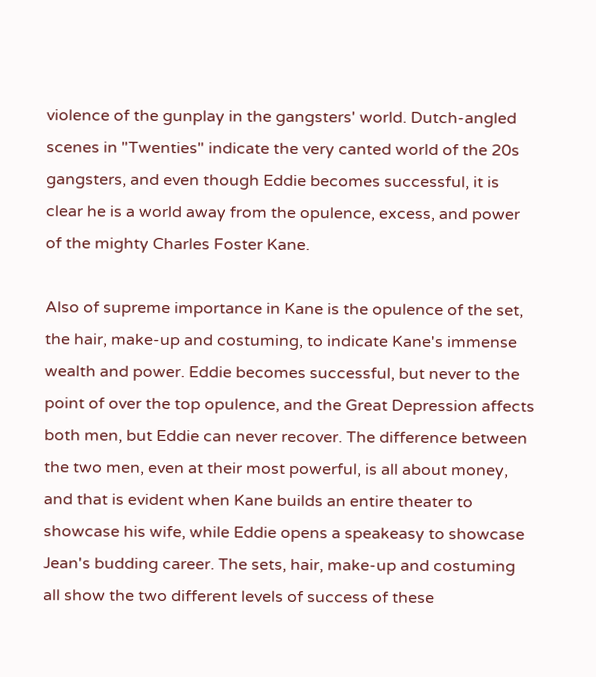violence of the gunplay in the gangsters' world. Dutch-angled scenes in "Twenties" indicate the very canted world of the 20s gangsters, and even though Eddie becomes successful, it is clear he is a world away from the opulence, excess, and power of the mighty Charles Foster Kane.

Also of supreme importance in Kane is the opulence of the set, the hair, make-up and costuming, to indicate Kane's immense wealth and power. Eddie becomes successful, but never to the point of over the top opulence, and the Great Depression affects both men, but Eddie can never recover. The difference between the two men, even at their most powerful, is all about money, and that is evident when Kane builds an entire theater to showcase his wife, while Eddie opens a speakeasy to showcase Jean's budding career. The sets, hair, make-up and costuming all show the two different levels of success of these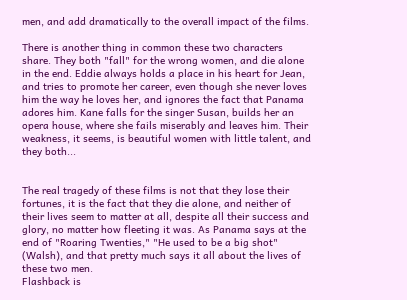men, and add dramatically to the overall impact of the films.

There is another thing in common these two characters share. They both "fall" for the wrong women, and die alone in the end. Eddie always holds a place in his heart for Jean, and tries to promote her career, even though she never loves him the way he loves her, and ignores the fact that Panama adores him. Kane falls for the singer Susan, builds her an opera house, where she fails miserably and leaves him. Their weakness, it seems, is beautiful women with little talent, and they both...


The real tragedy of these films is not that they lose their fortunes, it is the fact that they die alone, and neither of their lives seem to matter at all, despite all their success and glory, no matter how fleeting it was. As Panama says at the end of "Roaring Twenties," "He used to be a big shot" (Walsh), and that pretty much says it all about the lives of these two men.
Flashback is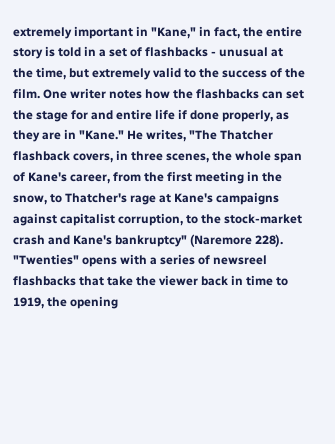extremely important in "Kane," in fact, the entire story is told in a set of flashbacks - unusual at the time, but extremely valid to the success of the film. One writer notes how the flashbacks can set the stage for and entire life if done properly, as they are in "Kane." He writes, "The Thatcher flashback covers, in three scenes, the whole span of Kane's career, from the first meeting in the snow, to Thatcher's rage at Kane's campaigns against capitalist corruption, to the stock-market crash and Kane's bankruptcy" (Naremore 228). "Twenties" opens with a series of newsreel flashbacks that take the viewer back in time to 1919, the opening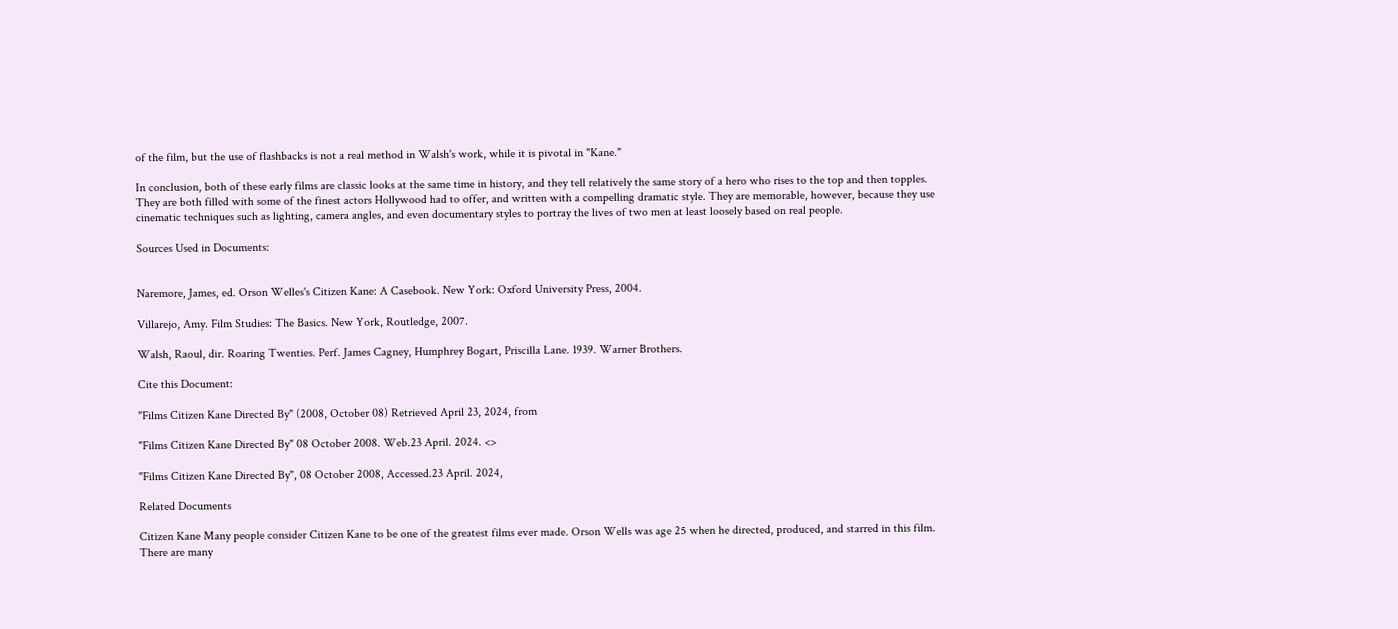of the film, but the use of flashbacks is not a real method in Walsh's work, while it is pivotal in "Kane."

In conclusion, both of these early films are classic looks at the same time in history, and they tell relatively the same story of a hero who rises to the top and then topples. They are both filled with some of the finest actors Hollywood had to offer, and written with a compelling dramatic style. They are memorable, however, because they use cinematic techniques such as lighting, camera angles, and even documentary styles to portray the lives of two men at least loosely based on real people.

Sources Used in Documents:


Naremore, James, ed. Orson Welles's Citizen Kane: A Casebook. New York: Oxford University Press, 2004.

Villarejo, Amy. Film Studies: The Basics. New York, Routledge, 2007.

Walsh, Raoul, dir. Roaring Twenties. Perf. James Cagney, Humphrey Bogart, Priscilla Lane. 1939. Warner Brothers.

Cite this Document:

"Films Citizen Kane Directed By" (2008, October 08) Retrieved April 23, 2024, from

"Films Citizen Kane Directed By" 08 October 2008. Web.23 April. 2024. <>

"Films Citizen Kane Directed By", 08 October 2008, Accessed.23 April. 2024,

Related Documents

Citizen Kane Many people consider Citizen Kane to be one of the greatest films ever made. Orson Wells was age 25 when he directed, produced, and starred in this film. There are many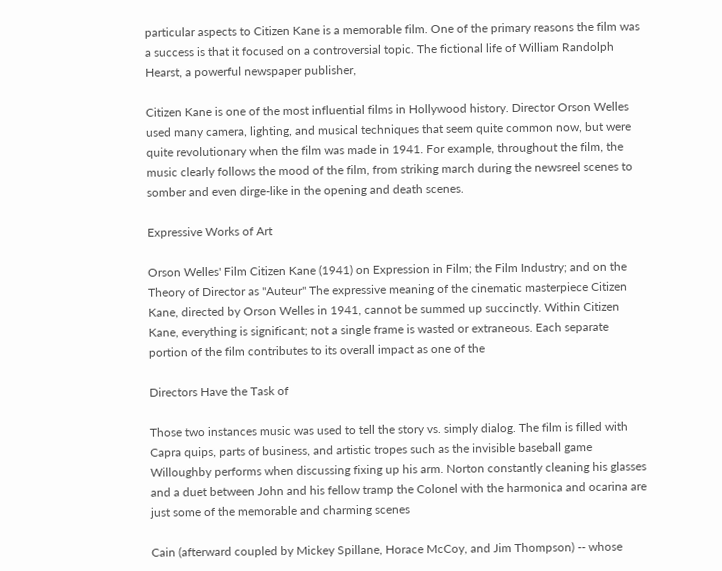particular aspects to Citizen Kane is a memorable film. One of the primary reasons the film was a success is that it focused on a controversial topic. The fictional life of William Randolph Hearst, a powerful newspaper publisher,

Citizen Kane is one of the most influential films in Hollywood history. Director Orson Welles used many camera, lighting, and musical techniques that seem quite common now, but were quite revolutionary when the film was made in 1941. For example, throughout the film, the music clearly follows the mood of the film, from striking march during the newsreel scenes to somber and even dirge-like in the opening and death scenes.

Expressive Works of Art

Orson Welles' Film Citizen Kane (1941) on Expression in Film; the Film Industry; and on the Theory of Director as "Auteur" The expressive meaning of the cinematic masterpiece Citizen Kane, directed by Orson Welles in 1941, cannot be summed up succinctly. Within Citizen Kane, everything is significant; not a single frame is wasted or extraneous. Each separate portion of the film contributes to its overall impact as one of the

Directors Have the Task of

Those two instances music was used to tell the story vs. simply dialog. The film is filled with Capra quips, parts of business, and artistic tropes such as the invisible baseball game Willoughby performs when discussing fixing up his arm. Norton constantly cleaning his glasses and a duet between John and his fellow tramp the Colonel with the harmonica and ocarina are just some of the memorable and charming scenes

Cain (afterward coupled by Mickey Spillane, Horace McCoy, and Jim Thompson) -- whose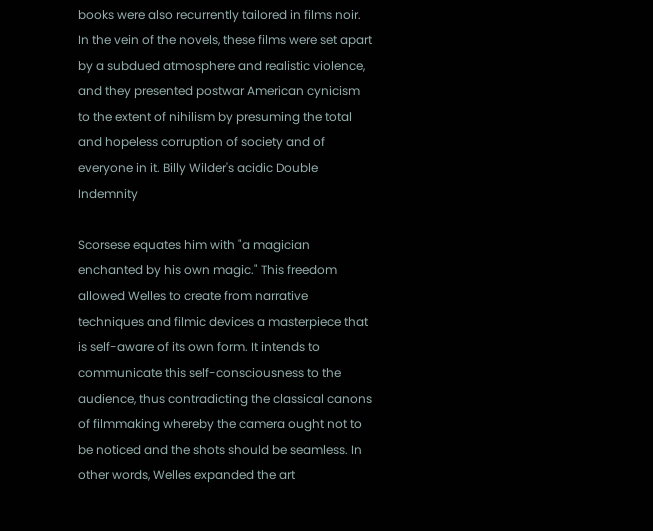books were also recurrently tailored in films noir. In the vein of the novels, these films were set apart by a subdued atmosphere and realistic violence, and they presented postwar American cynicism to the extent of nihilism by presuming the total and hopeless corruption of society and of everyone in it. Billy Wilder's acidic Double Indemnity

Scorsese equates him with "a magician enchanted by his own magic." This freedom allowed Welles to create from narrative techniques and filmic devices a masterpiece that is self-aware of its own form. It intends to communicate this self-consciousness to the audience, thus contradicting the classical canons of filmmaking whereby the camera ought not to be noticed and the shots should be seamless. In other words, Welles expanded the art